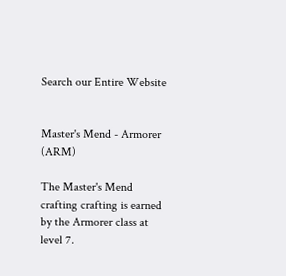Search our Entire Website


Master's Mend - Armorer (ARM)

The Master's Mend crafting crafting is earned by the Armorer class at level 7.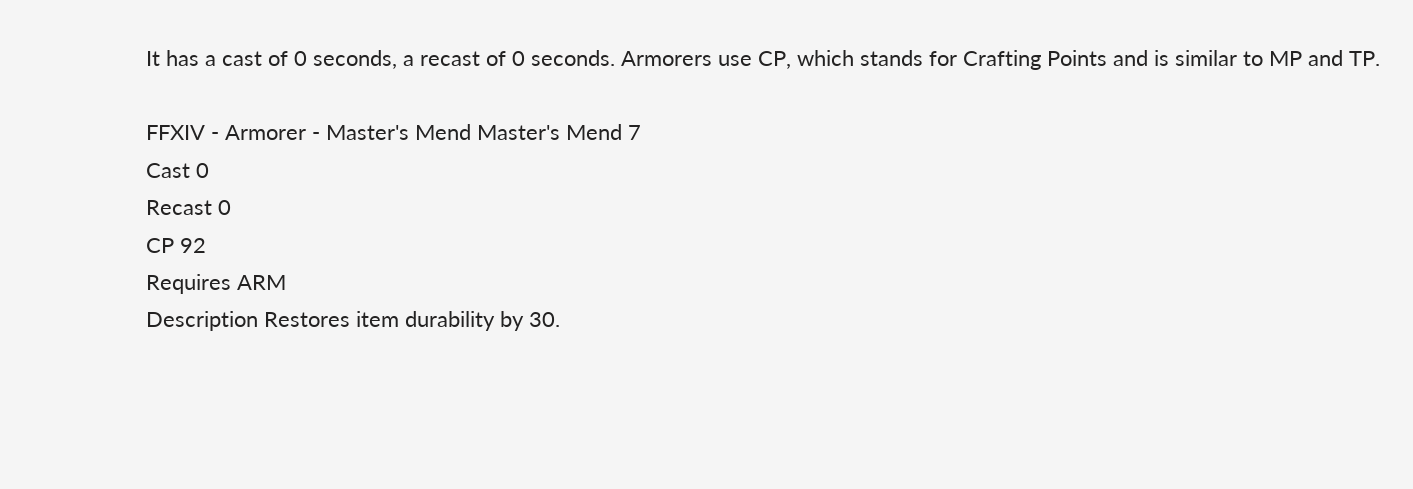It has a cast of 0 seconds, a recast of 0 seconds. Armorers use CP, which stands for Crafting Points and is similar to MP and TP.

FFXIV - Armorer - Master's Mend Master's Mend 7
Cast 0
Recast 0
CP 92
Requires ARM
Description Restores item durability by 30.